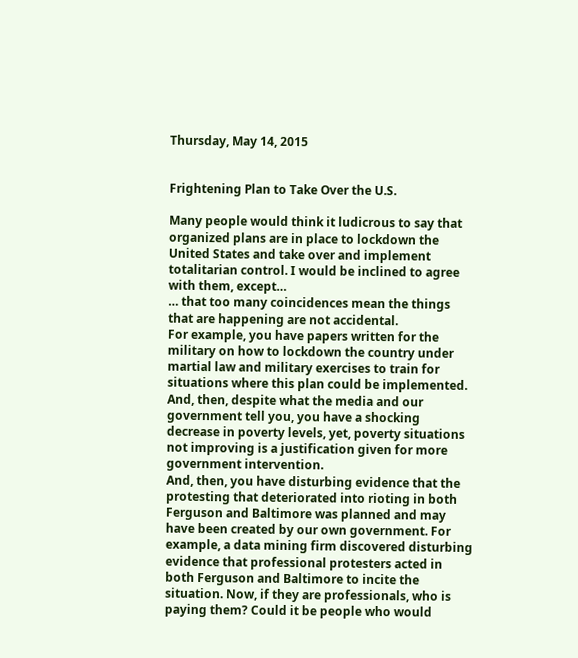Thursday, May 14, 2015


Frightening Plan to Take Over the U.S.

Many people would think it ludicrous to say that organized plans are in place to lockdown the United States and take over and implement totalitarian control. I would be inclined to agree with them, except…
… that too many coincidences mean the things that are happening are not accidental.
For example, you have papers written for the military on how to lockdown the country under martial law and military exercises to train for situations where this plan could be implemented.
And, then, despite what the media and our government tell you, you have a shocking decrease in poverty levels, yet, poverty situations not improving is a justification given for more government intervention.
And, then, you have disturbing evidence that the protesting that deteriorated into rioting in both Ferguson and Baltimore was planned and may have been created by our own government. For example, a data mining firm discovered disturbing evidence that professional protesters acted in both Ferguson and Baltimore to incite the situation. Now, if they are professionals, who is paying them? Could it be people who would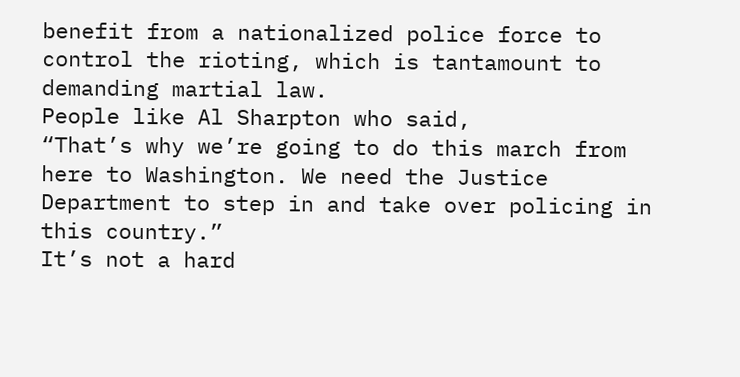benefit from a nationalized police force to control the rioting, which is tantamount to demanding martial law.
People like Al Sharpton who said,
“That’s why we’re going to do this march from here to Washington. We need the Justice Department to step in and take over policing in this country.”
It’s not a hard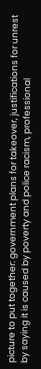picture to put together: government plans for takeover, justifications for unrest by saying it is caused by poverty and police racism, professional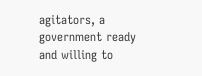agitators, a government ready and willing to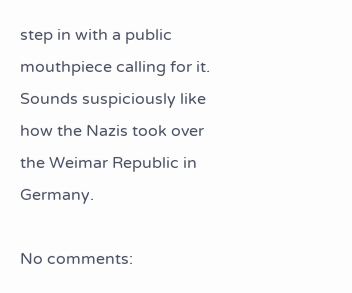step in with a public mouthpiece calling for it.
Sounds suspiciously like how the Nazis took over the Weimar Republic in Germany.

No comments: